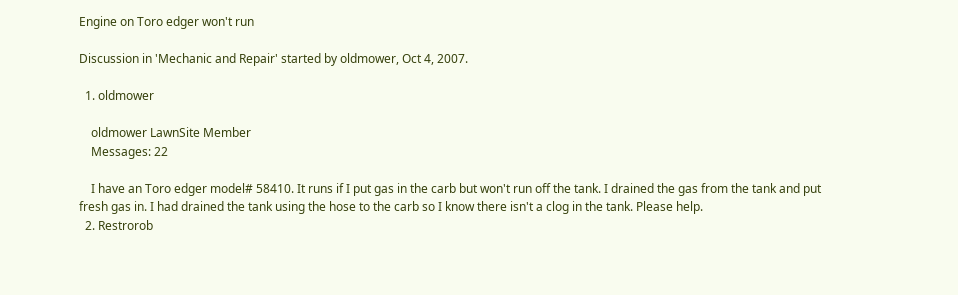Engine on Toro edger won't run

Discussion in 'Mechanic and Repair' started by oldmower, Oct 4, 2007.

  1. oldmower

    oldmower LawnSite Member
    Messages: 22

    I have an Toro edger model# 58410. It runs if I put gas in the carb but won't run off the tank. I drained the gas from the tank and put fresh gas in. I had drained the tank using the hose to the carb so I know there isn't a clog in the tank. Please help.
  2. Restrorob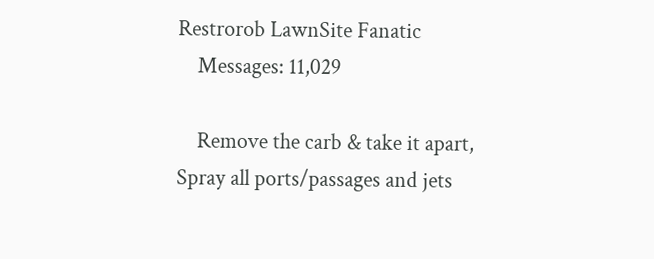Restrorob LawnSite Fanatic
    Messages: 11,029

    Remove the carb & take it apart, Spray all ports/passages and jets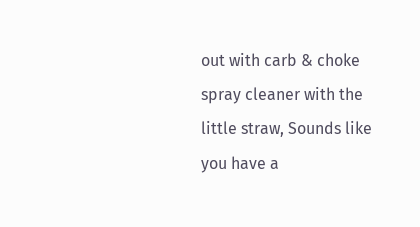out with carb & choke spray cleaner with the little straw, Sounds like you have a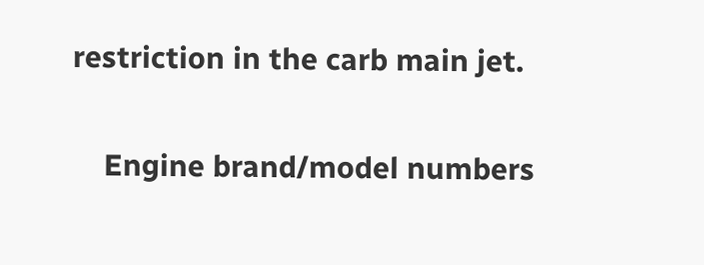restriction in the carb main jet.

    Engine brand/model numbers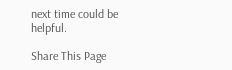next time could be helpful.

Share This Page